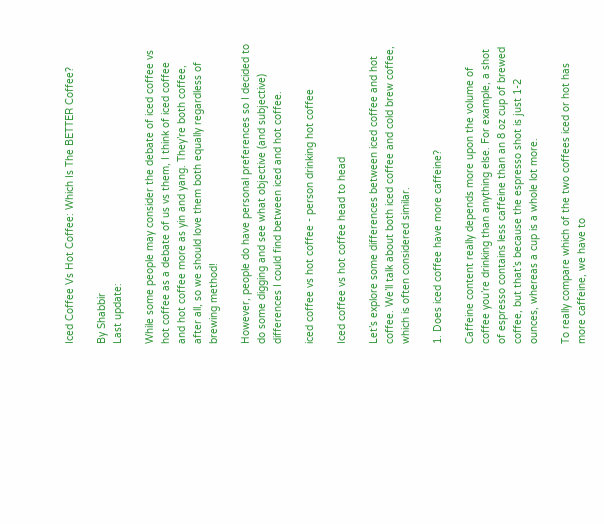Iced Coffee Vs Hot Coffee: Which Is The BETTER Coffee?

By Shabbir
Last update:

While some people may consider the debate of iced coffee vs hot coffee as a debate of us vs them, I think of iced coffee and hot coffee more as yin and yang. They’re both coffee, after all, so we should love them both equally regardless of brewing method!

However, people do have personal preferences so I decided to do some digging and see what objective (and subjective) differences I could find between iced and hot coffee.

iced coffee vs hot coffee - person drinking hot coffee

Iced coffee vs hot coffee head to head

Let’s explore some differences between iced coffee and hot coffee. We’ll talk about both iced coffee and cold brew coffee, which is often considered similar.

1. Does iced coffee have more caffeine?

Caffeine content really depends more upon the volume of coffee you’re drinking than anything else. For example, a shot of espresso contains less caffeine than an 8 oz cup of brewed coffee, but that’s because the espresso shot is just 1-2 ounces, whereas a cup is a whole lot more.

To really compare which of the two coffees iced or hot has more caffeine, we have to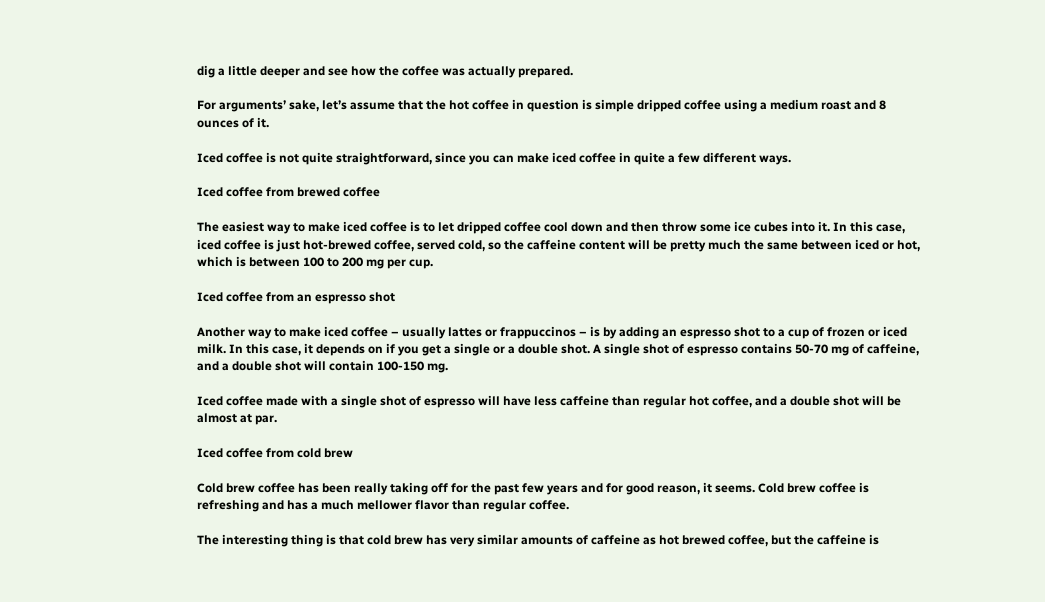dig a little deeper and see how the coffee was actually prepared.

For arguments’ sake, let’s assume that the hot coffee in question is simple dripped coffee using a medium roast and 8 ounces of it.

Iced coffee is not quite straightforward, since you can make iced coffee in quite a few different ways.

Iced coffee from brewed coffee

The easiest way to make iced coffee is to let dripped coffee cool down and then throw some ice cubes into it. In this case, iced coffee is just hot-brewed coffee, served cold, so the caffeine content will be pretty much the same between iced or hot, which is between 100 to 200 mg per cup.

Iced coffee from an espresso shot

Another way to make iced coffee – usually lattes or frappuccinos – is by adding an espresso shot to a cup of frozen or iced milk. In this case, it depends on if you get a single or a double shot. A single shot of espresso contains 50-70 mg of caffeine, and a double shot will contain 100-150 mg.

Iced coffee made with a single shot of espresso will have less caffeine than regular hot coffee, and a double shot will be almost at par.

Iced coffee from cold brew

Cold brew coffee has been really taking off for the past few years and for good reason, it seems. Cold brew coffee is refreshing and has a much mellower flavor than regular coffee.

The interesting thing is that cold brew has very similar amounts of caffeine as hot brewed coffee, but the caffeine is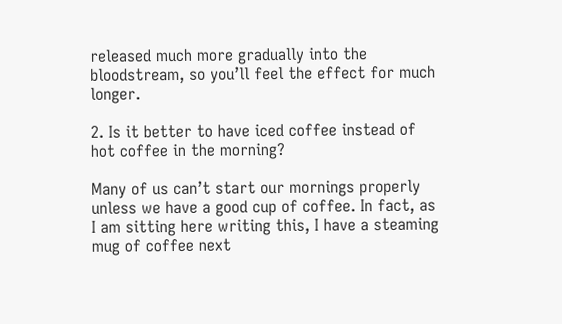released much more gradually into the bloodstream, so you’ll feel the effect for much longer.

2. Is it better to have iced coffee instead of hot coffee in the morning?

Many of us can’t start our mornings properly unless we have a good cup of coffee. In fact, as I am sitting here writing this, I have a steaming mug of coffee next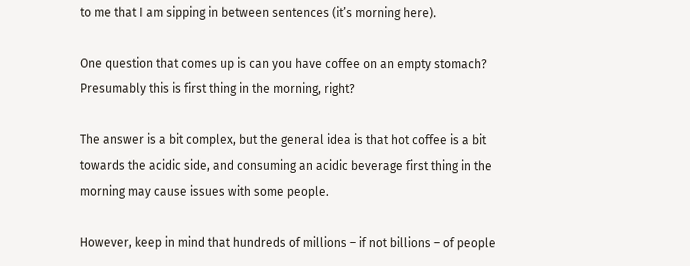to me that I am sipping in between sentences (it’s morning here).

One question that comes up is can you have coffee on an empty stomach? Presumably this is first thing in the morning, right?

The answer is a bit complex, but the general idea is that hot coffee is a bit towards the acidic side, and consuming an acidic beverage first thing in the morning may cause issues with some people.

However, keep in mind that hundreds of millions – if not billions – of people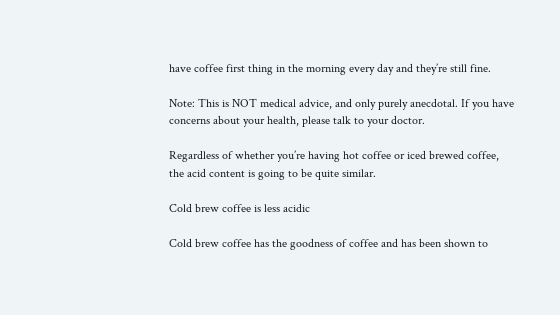have coffee first thing in the morning every day and they’re still fine.

Note: This is NOT medical advice, and only purely anecdotal. If you have concerns about your health, please talk to your doctor.

Regardless of whether you’re having hot coffee or iced brewed coffee, the acid content is going to be quite similar.

Cold brew coffee is less acidic

Cold brew coffee has the goodness of coffee and has been shown to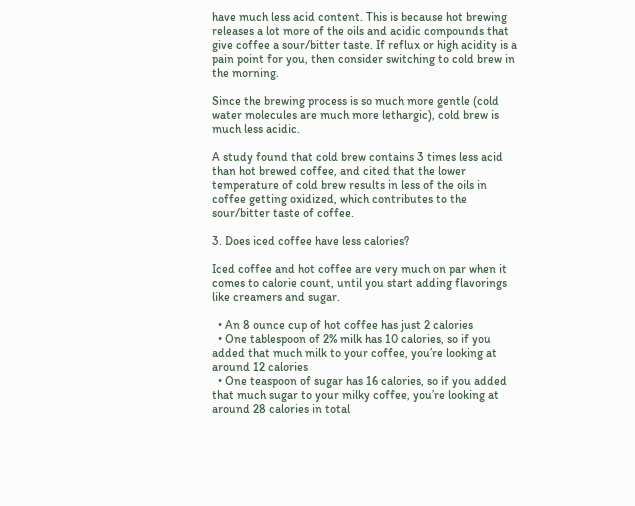have much less acid content. This is because hot brewing releases a lot more of the oils and acidic compounds that give coffee a sour/bitter taste. If reflux or high acidity is a pain point for you, then consider switching to cold brew in the morning.

Since the brewing process is so much more gentle (cold water molecules are much more lethargic), cold brew is much less acidic.

A study found that cold brew contains 3 times less acid than hot brewed coffee, and cited that the lower temperature of cold brew results in less of the oils in coffee getting oxidized, which contributes to the sour/bitter taste of coffee.

3. Does iced coffee have less calories?

Iced coffee and hot coffee are very much on par when it comes to calorie count, until you start adding flavorings like creamers and sugar.

  • An 8 ounce cup of hot coffee has just 2 calories
  • One tablespoon of 2% milk has 10 calories, so if you added that much milk to your coffee, you’re looking at around 12 calories
  • One teaspoon of sugar has 16 calories, so if you added that much sugar to your milky coffee, you’re looking at around 28 calories in total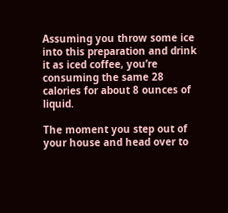Assuming you throw some ice into this preparation and drink it as iced coffee, you’re consuming the same 28 calories for about 8 ounces of liquid.

The moment you step out of your house and head over to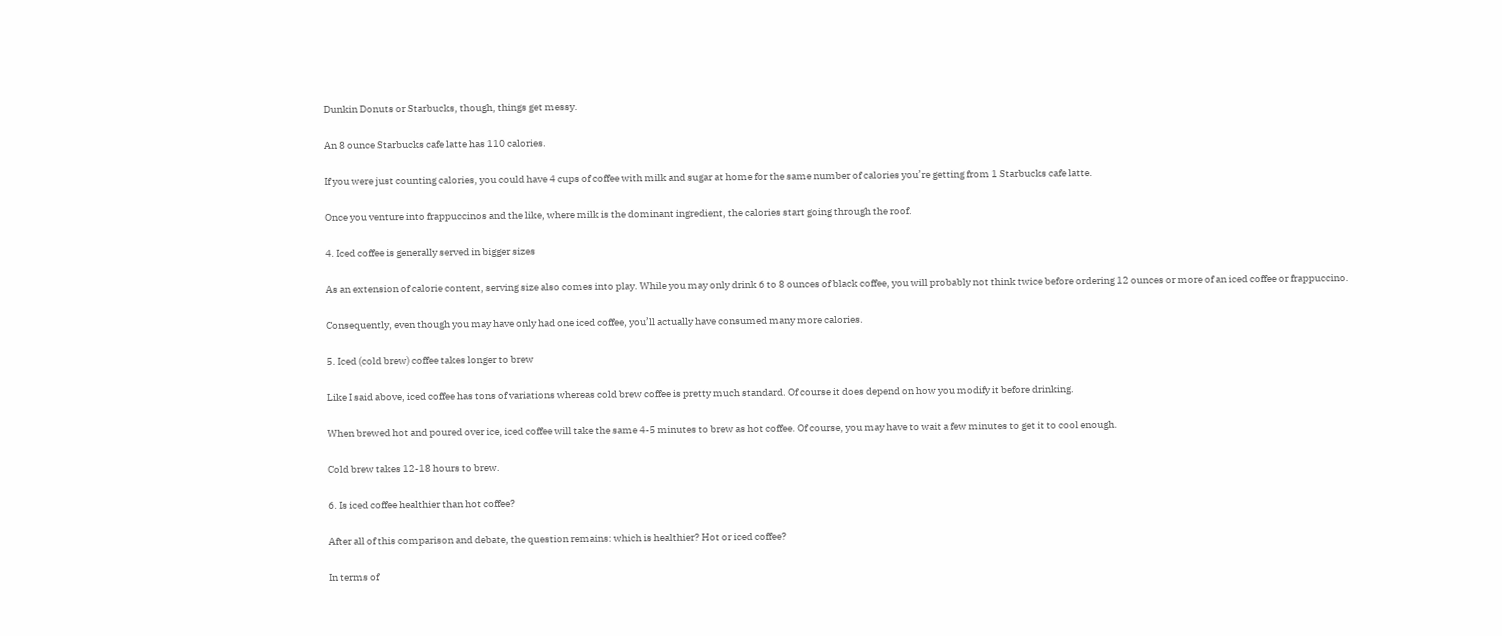Dunkin Donuts or Starbucks, though, things get messy.

An 8 ounce Starbucks cafe latte has 110 calories.

If you were just counting calories, you could have 4 cups of coffee with milk and sugar at home for the same number of calories you’re getting from 1 Starbucks cafe latte.

Once you venture into frappuccinos and the like, where milk is the dominant ingredient, the calories start going through the roof.

4. Iced coffee is generally served in bigger sizes

As an extension of calorie content, serving size also comes into play. While you may only drink 6 to 8 ounces of black coffee, you will probably not think twice before ordering 12 ounces or more of an iced coffee or frappuccino.

Consequently, even though you may have only had one iced coffee, you’ll actually have consumed many more calories.

5. Iced (cold brew) coffee takes longer to brew

Like I said above, iced coffee has tons of variations whereas cold brew coffee is pretty much standard. Of course it does depend on how you modify it before drinking.

When brewed hot and poured over ice, iced coffee will take the same 4-5 minutes to brew as hot coffee. Of course, you may have to wait a few minutes to get it to cool enough.

Cold brew takes 12-18 hours to brew.

6. Is iced coffee healthier than hot coffee?

After all of this comparison and debate, the question remains: which is healthier? Hot or iced coffee?

In terms of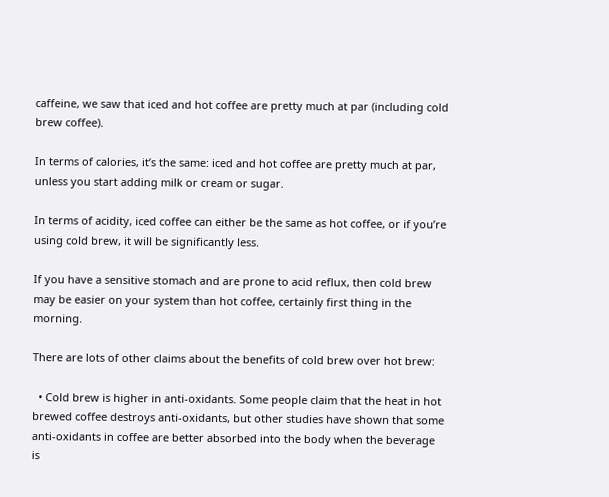caffeine, we saw that iced and hot coffee are pretty much at par (including cold brew coffee).

In terms of calories, it’s the same: iced and hot coffee are pretty much at par, unless you start adding milk or cream or sugar.

In terms of acidity, iced coffee can either be the same as hot coffee, or if you’re using cold brew, it will be significantly less.

If you have a sensitive stomach and are prone to acid reflux, then cold brew may be easier on your system than hot coffee, certainly first thing in the morning.

There are lots of other claims about the benefits of cold brew over hot brew:

  • Cold brew is higher in anti-oxidants. Some people claim that the heat in hot brewed coffee destroys anti-oxidants, but other studies have shown that some anti-oxidants in coffee are better absorbed into the body when the beverage is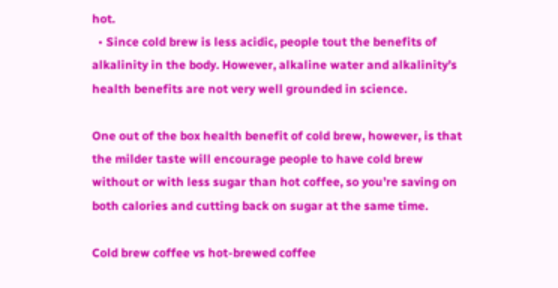hot.
  • Since cold brew is less acidic, people tout the benefits of alkalinity in the body. However, alkaline water and alkalinity’s health benefits are not very well grounded in science.

One out of the box health benefit of cold brew, however, is that the milder taste will encourage people to have cold brew without or with less sugar than hot coffee, so you’re saving on both calories and cutting back on sugar at the same time.

Cold brew coffee vs hot-brewed coffee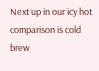Next up in our icy hot comparison is cold brew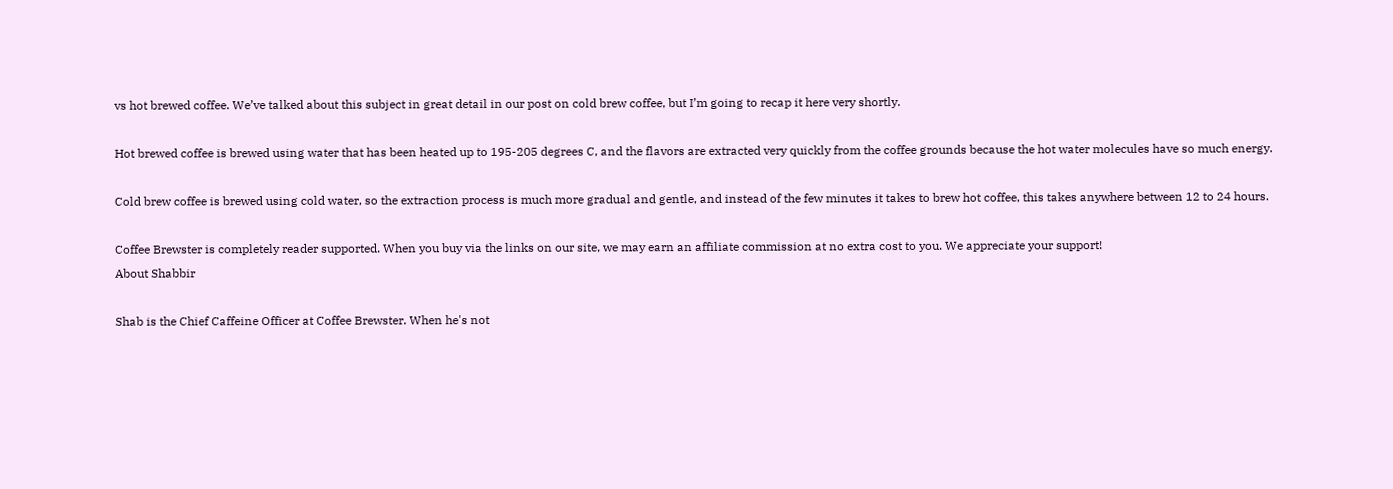vs hot brewed coffee. We’ve talked about this subject in great detail in our post on cold brew coffee, but I’m going to recap it here very shortly.

Hot brewed coffee is brewed using water that has been heated up to 195-205 degrees C, and the flavors are extracted very quickly from the coffee grounds because the hot water molecules have so much energy.

Cold brew coffee is brewed using cold water, so the extraction process is much more gradual and gentle, and instead of the few minutes it takes to brew hot coffee, this takes anywhere between 12 to 24 hours.

Coffee Brewster is completely reader supported. When you buy via the links on our site, we may earn an affiliate commission at no extra cost to you. We appreciate your support!
About Shabbir

Shab is the Chief Caffeine Officer at Coffee Brewster. When he's not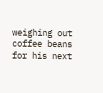weighing out coffee beans for his next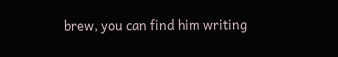brew, you can find him writing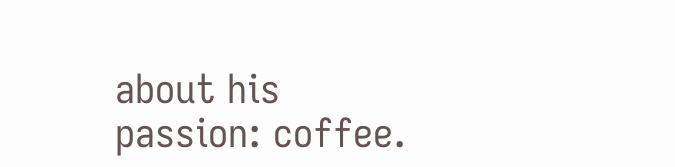about his passion: coffee.